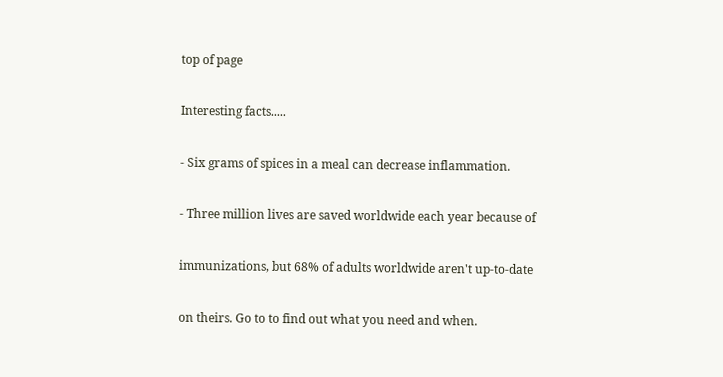top of page

Interesting facts.....

- Six grams of spices in a meal can decrease inflammation.

- Three million lives are saved worldwide each year because of

immunizations, but 68% of adults worldwide aren't up-to-date

on theirs. Go to to find out what you need and when.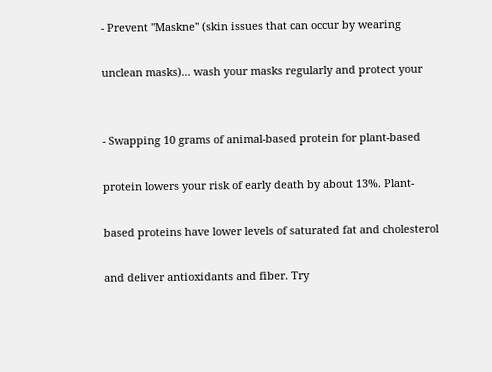- Prevent "Maskne" (skin issues that can occur by wearing

unclean masks)... wash your masks regularly and protect your


- Swapping 10 grams of animal-based protein for plant-based

protein lowers your risk of early death by about 13%. Plant-

based proteins have lower levels of saturated fat and cholesterol

and deliver antioxidants and fiber. Try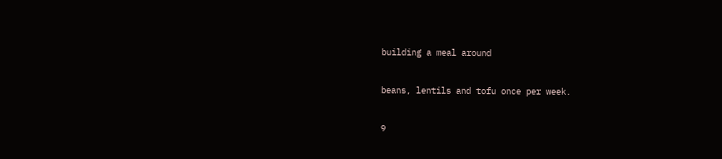building a meal around

beans, lentils and tofu once per week.

9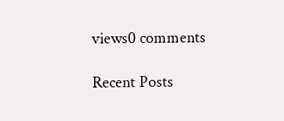views0 comments

Recent Posts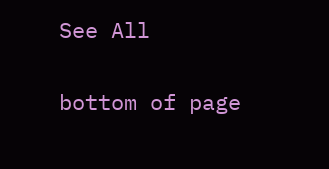See All


bottom of page